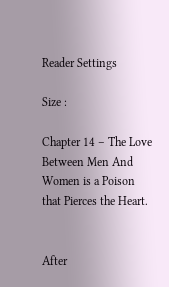Reader Settings

Size :

Chapter 14 – The Love Between Men And Women is a Poison that Pierces the Heart.


After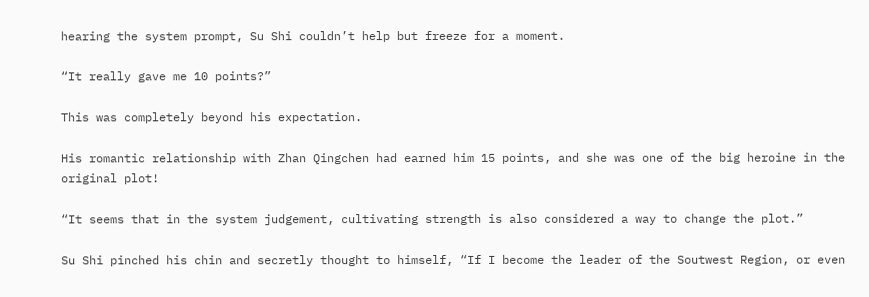hearing the system prompt, Su Shi couldn’t help but freeze for a moment.

“It really gave me 10 points?”

This was completely beyond his expectation.

His romantic relationship with Zhan Qingchen had earned him 15 points, and she was one of the big heroine in the original plot!

“It seems that in the system judgement, cultivating strength is also considered a way to change the plot.”

Su Shi pinched his chin and secretly thought to himself, “If I become the leader of the Soutwest Region, or even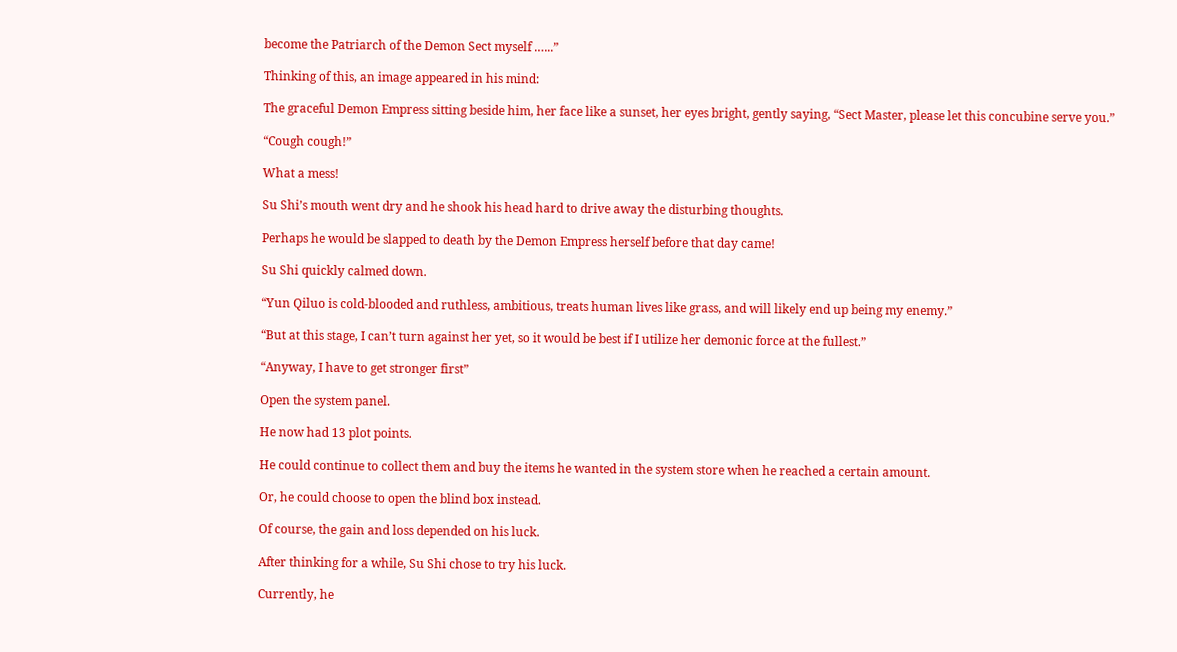become the Patriarch of the Demon Sect myself .…..”

Thinking of this, an image appeared in his mind:

The graceful Demon Empress sitting beside him, her face like a sunset, her eyes bright, gently saying, “Sect Master, please let this concubine serve you.”

“Cough cough!”

What a mess!

Su Shi’s mouth went dry and he shook his head hard to drive away the disturbing thoughts.

Perhaps he would be slapped to death by the Demon Empress herself before that day came!

Su Shi quickly calmed down.

“Yun Qiluo is cold-blooded and ruthless, ambitious, treats human lives like grass, and will likely end up being my enemy.”

“But at this stage, I can’t turn against her yet, so it would be best if I utilize her demonic force at the fullest.”

“Anyway, I have to get stronger first”

Open the system panel.

He now had 13 plot points.

He could continue to collect them and buy the items he wanted in the system store when he reached a certain amount.

Or, he could choose to open the blind box instead.

Of course, the gain and loss depended on his luck.

After thinking for a while, Su Shi chose to try his luck.

Currently, he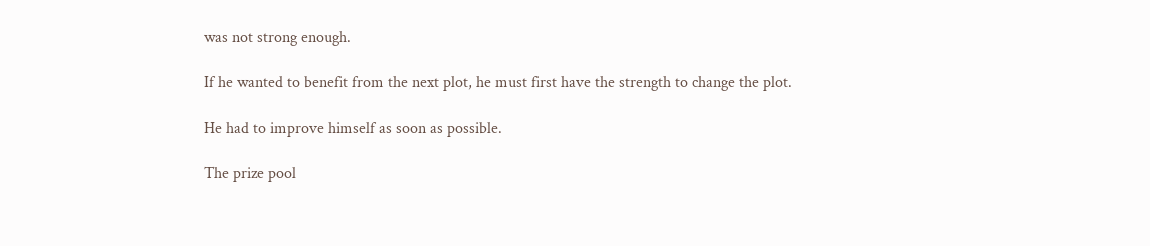was not strong enough.

If he wanted to benefit from the next plot, he must first have the strength to change the plot.

He had to improve himself as soon as possible.

The prize pool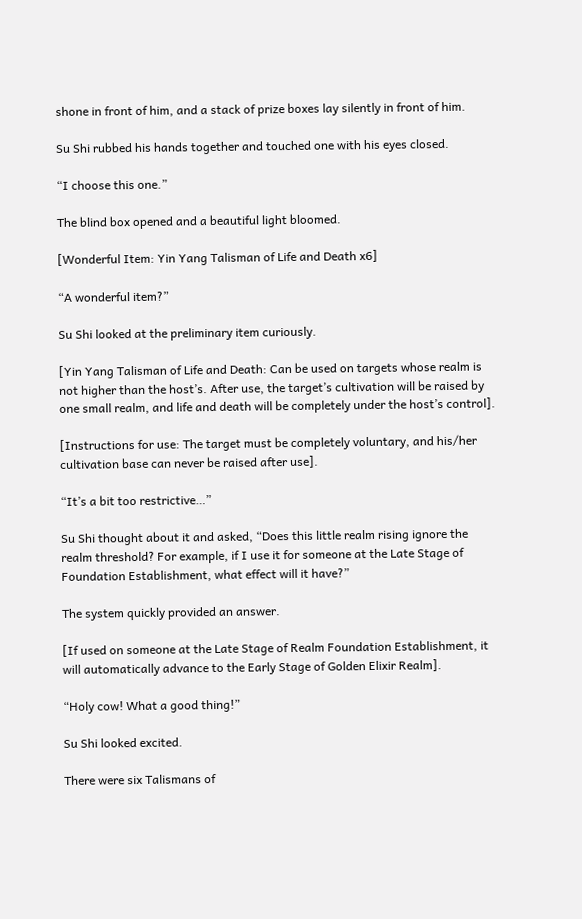shone in front of him, and a stack of prize boxes lay silently in front of him.

Su Shi rubbed his hands together and touched one with his eyes closed.

“I choose this one.”

The blind box opened and a beautiful light bloomed.

[Wonderful Item: Yin Yang Talisman of Life and Death x6]

“A wonderful item?”

Su Shi looked at the preliminary item curiously.

[Yin Yang Talisman of Life and Death: Can be used on targets whose realm is not higher than the host’s. After use, the target’s cultivation will be raised by one small realm, and life and death will be completely under the host’s control].

[Instructions for use: The target must be completely voluntary, and his/her cultivation base can never be raised after use].

“It’s a bit too restrictive…”

Su Shi thought about it and asked, “Does this little realm rising ignore the realm threshold? For example, if I use it for someone at the Late Stage of Foundation Establishment, what effect will it have?”

The system quickly provided an answer.

[If used on someone at the Late Stage of Realm Foundation Establishment, it will automatically advance to the Early Stage of Golden Elixir Realm].

“Holy cow! What a good thing!”

Su Shi looked excited.

There were six Talismans of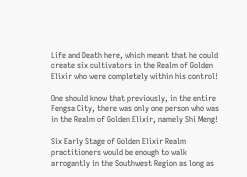Life and Death here, which meant that he could create six cultivators in the Realm of Golden Elixir who were completely within his control!

One should know that previously, in the entire Fengsa City, there was only one person who was in the Realm of Golden Elixir, namely Shi Meng!

Six Early Stage of Golden Elixir Realm practitioners would be enough to walk arrogantly in the Southwest Region as long as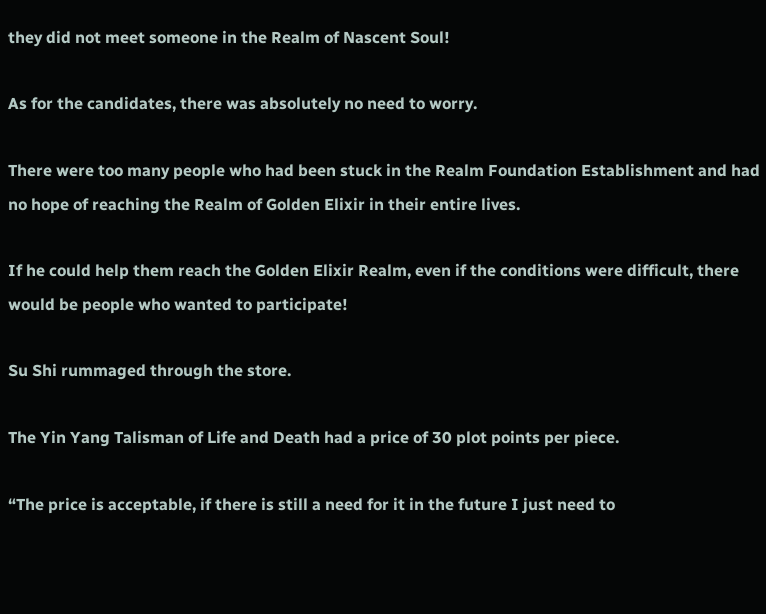they did not meet someone in the Realm of Nascent Soul!

As for the candidates, there was absolutely no need to worry.

There were too many people who had been stuck in the Realm Foundation Establishment and had no hope of reaching the Realm of Golden Elixir in their entire lives.

If he could help them reach the Golden Elixir Realm, even if the conditions were difficult, there would be people who wanted to participate!

Su Shi rummaged through the store.

The Yin Yang Talisman of Life and Death had a price of 30 plot points per piece.

“The price is acceptable, if there is still a need for it in the future I just need to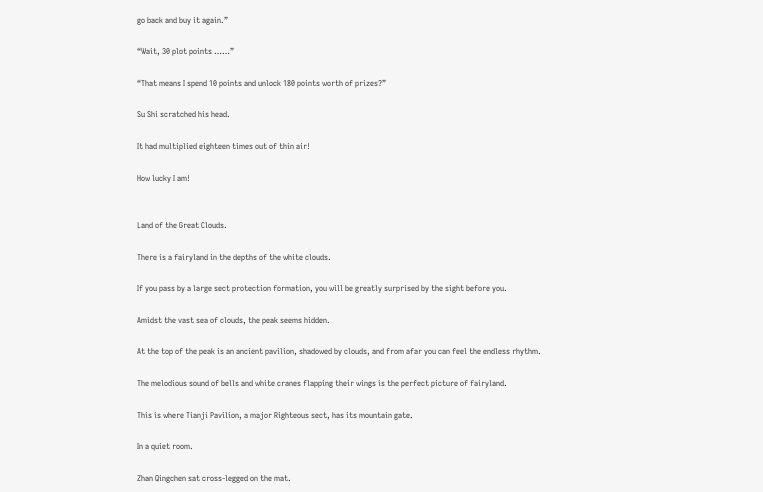go back and buy it again.”

“Wait, 30 plot points ……”

“That means I spend 10 points and unlock 180 points worth of prizes?”

Su Shi scratched his head.

It had multiplied eighteen times out of thin air!

How lucky I am!


Land of the Great Clouds.

There is a fairyland in the depths of the white clouds.

If you pass by a large sect protection formation, you will be greatly surprised by the sight before you.

Amidst the vast sea of clouds, the peak seems hidden.

At the top of the peak is an ancient pavilion, shadowed by clouds, and from afar you can feel the endless rhythm.

The melodious sound of bells and white cranes flapping their wings is the perfect picture of fairyland.

This is where Tianji Pavilion, a major Righteous sect, has its mountain gate.

In a quiet room.

Zhan Qingchen sat cross-legged on the mat.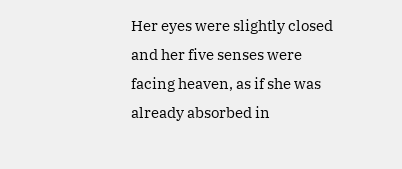Her eyes were slightly closed and her five senses were facing heaven, as if she was already absorbed in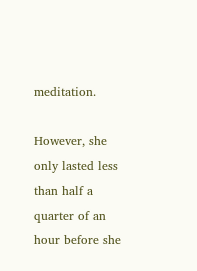meditation.

However, she only lasted less than half a quarter of an hour before she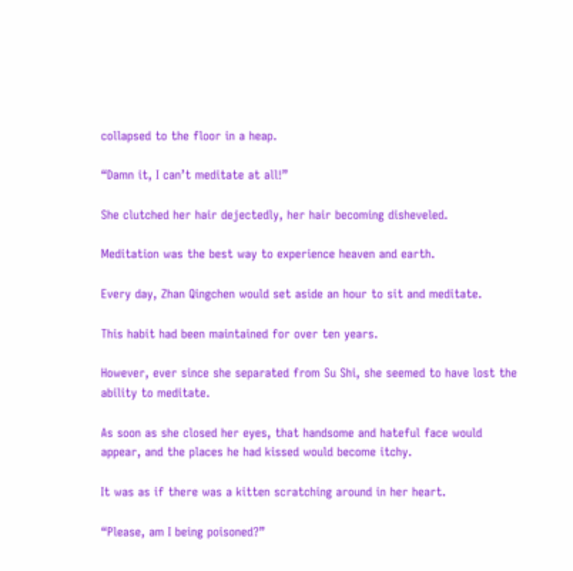collapsed to the floor in a heap.

“Damn it, I can’t meditate at all!”

She clutched her hair dejectedly, her hair becoming disheveled.

Meditation was the best way to experience heaven and earth.

Every day, Zhan Qingchen would set aside an hour to sit and meditate.

This habit had been maintained for over ten years.

However, ever since she separated from Su Shi, she seemed to have lost the ability to meditate.

As soon as she closed her eyes, that handsome and hateful face would appear, and the places he had kissed would become itchy.

It was as if there was a kitten scratching around in her heart.

“Please, am I being poisoned?”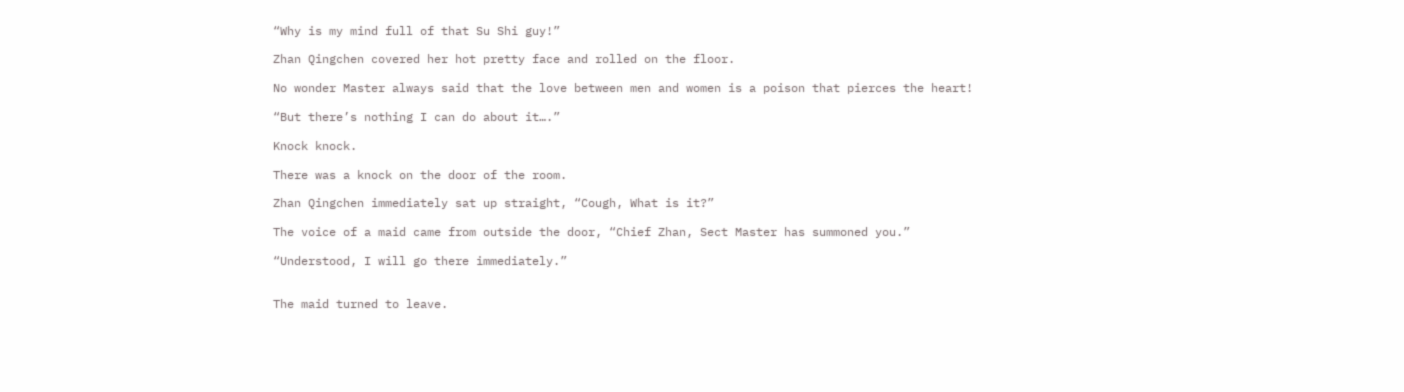“Why is my mind full of that Su Shi guy!”

Zhan Qingchen covered her hot pretty face and rolled on the floor.

No wonder Master always said that the love between men and women is a poison that pierces the heart!

“But there’s nothing I can do about it….”

Knock knock.

There was a knock on the door of the room.

Zhan Qingchen immediately sat up straight, “Cough, What is it?”

The voice of a maid came from outside the door, “Chief Zhan, Sect Master has summoned you.”

“Understood, I will go there immediately.”


The maid turned to leave.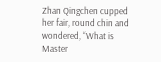Zhan Qingchen cupped her fair, round chin and wondered, “What is Master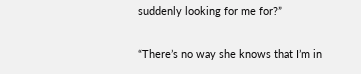suddenly looking for me for?”

“There’s no way she knows that I’m in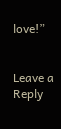love!”


Leave a Reply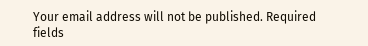Your email address will not be published. Required fields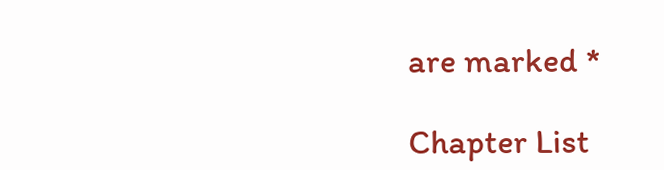are marked *

Chapter List